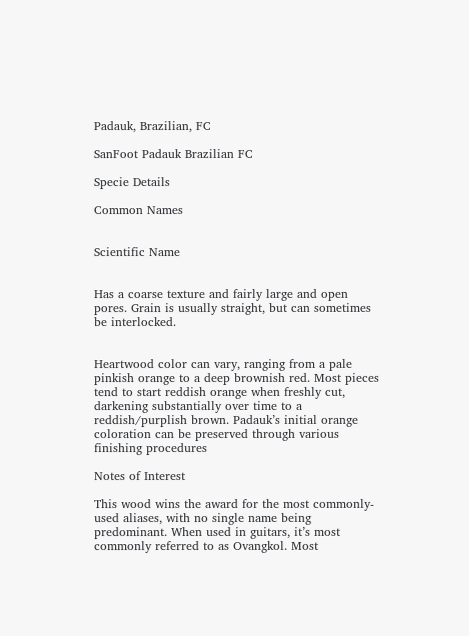Padauk, Brazilian, FC

SanFoot Padauk Brazilian FC

Specie Details

Common Names


Scientific Name


Has a coarse texture and fairly large and open pores. Grain is usually straight, but can sometimes be interlocked.


Heartwood color can vary, ranging from a pale pinkish orange to a deep brownish red. Most pieces tend to start reddish orange when freshly cut, darkening substantially over time to a reddish/purplish brown. Padauk’s initial orange coloration can be preserved through various finishing procedures

Notes of Interest

This wood wins the award for the most commonly-used aliases, with no single name being predominant. When used in guitars, it’s most commonly referred to as Ovangkol. Most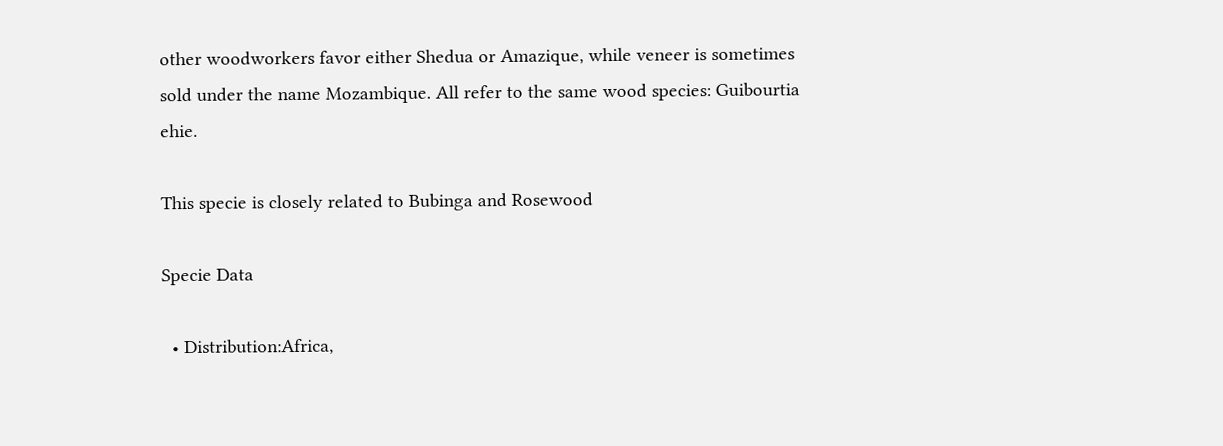other woodworkers favor either Shedua or Amazique, while veneer is sometimes sold under the name Mozambique. All refer to the same wood species: Guibourtia ehie.

This specie is closely related to Bubinga and Rosewood

Specie Data

  • Distribution:Africa,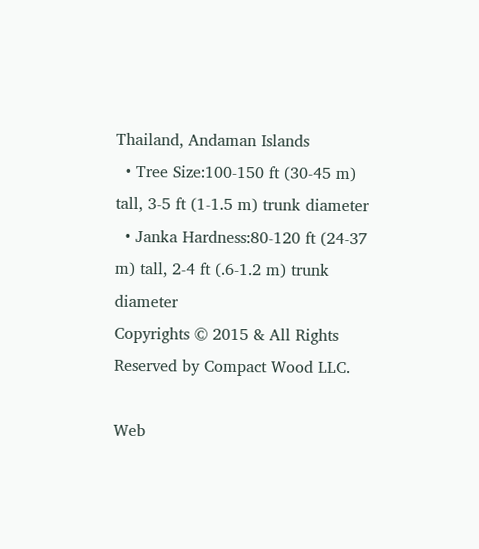Thailand, Andaman Islands
  • Tree Size:100-150 ft (30-45 m) tall, 3-5 ft (1-1.5 m) trunk diameter
  • Janka Hardness:80-120 ft (24-37 m) tall, 2-4 ft (.6-1.2 m) trunk diameter
Copyrights © 2015 & All Rights Reserved by Compact Wood LLC.

Web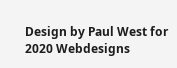Design by Paul West for 2020 Webdesigns